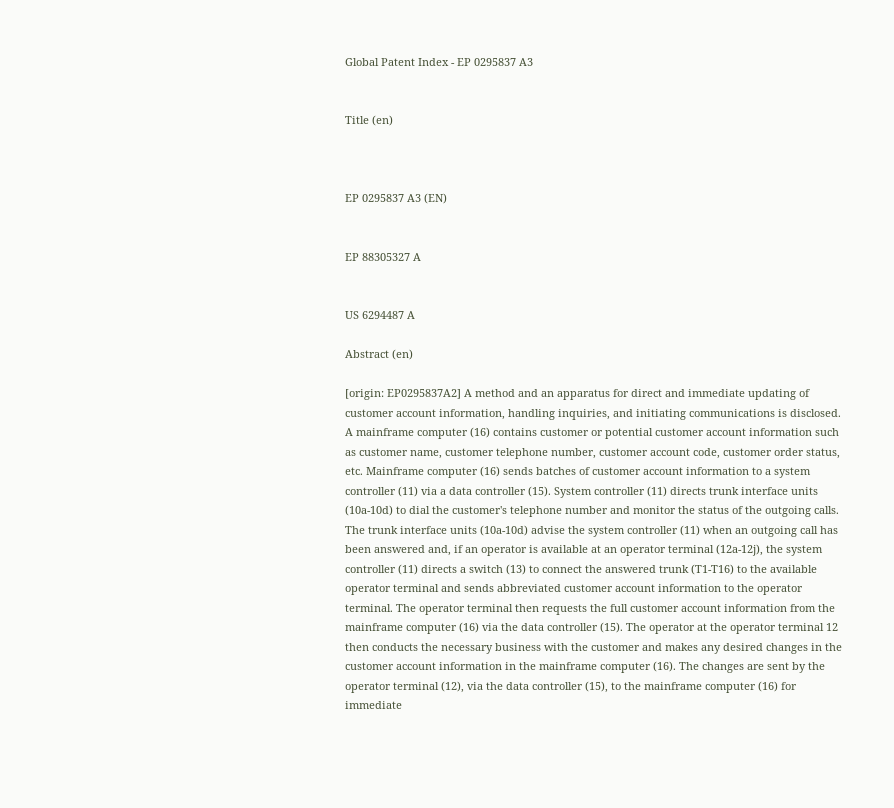Global Patent Index - EP 0295837 A3


Title (en)



EP 0295837 A3 (EN)


EP 88305327 A


US 6294487 A

Abstract (en)

[origin: EP0295837A2] A method and an apparatus for direct and immediate updating of customer account information, handling inquiries, and initiating communications is disclosed. A mainframe computer (16) contains customer or potential customer account information such as customer name, customer telephone number, customer account code, customer order status, etc. Mainframe computer (16) sends batches of customer account information to a system controller (11) via a data controller (15). System controller (11) directs trunk interface units (10a-10d) to dial the customer's telephone number and monitor the status of the outgoing calls. The trunk interface units (10a-10d) advise the system controller (11) when an outgoing call has been answered and, if an operator is available at an operator terminal (12a-12j), the system controller (11) directs a switch (13) to connect the answered trunk (T1-T16) to the available operator terminal and sends abbreviated customer account information to the operator terminal. The operator terminal then requests the full customer account information from the mainframe computer (16) via the data controller (15). The operator at the operator terminal 12 then conducts the necessary business with the customer and makes any desired changes in the customer account information in the mainframe computer (16). The changes are sent by the operator terminal (12), via the data controller (15), to the mainframe computer (16) for immediate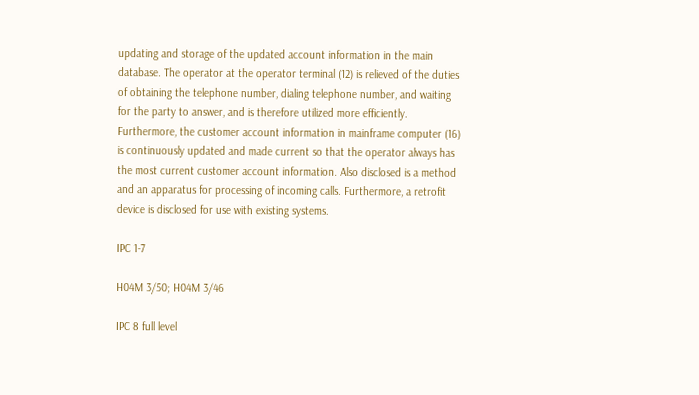updating and storage of the updated account information in the main database. The operator at the operator terminal (12) is relieved of the duties of obtaining the telephone number, dialing telephone number, and waiting for the party to answer, and is therefore utilized more efficiently. Furthermore, the customer account information in mainframe computer (16) is continuously updated and made current so that the operator always has the most current customer account information. Also disclosed is a method and an apparatus for processing of incoming calls. Furthermore, a retrofit device is disclosed for use with existing systems.

IPC 1-7

H04M 3/50; H04M 3/46

IPC 8 full level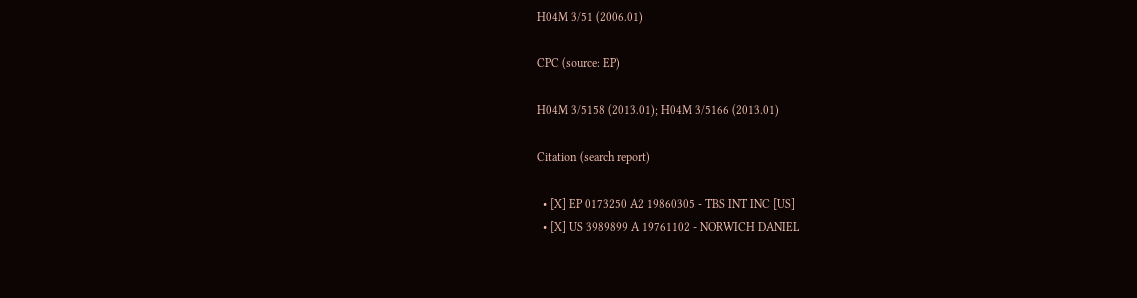H04M 3/51 (2006.01)

CPC (source: EP)

H04M 3/5158 (2013.01); H04M 3/5166 (2013.01)

Citation (search report)

  • [X] EP 0173250 A2 19860305 - TBS INT INC [US]
  • [X] US 3989899 A 19761102 - NORWICH DANIEL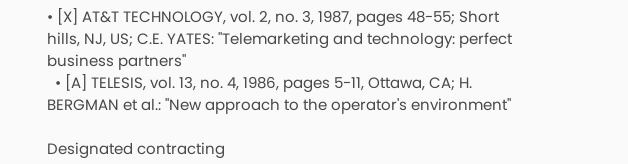• [X] AT&T TECHNOLOGY, vol. 2, no. 3, 1987, pages 48-55; Short hills, NJ, US; C.E. YATES: "Telemarketing and technology: perfect business partners"
  • [A] TELESIS, vol. 13, no. 4, 1986, pages 5-11, Ottawa, CA; H. BERGMAN et al.: "New approach to the operator's environment"

Designated contracting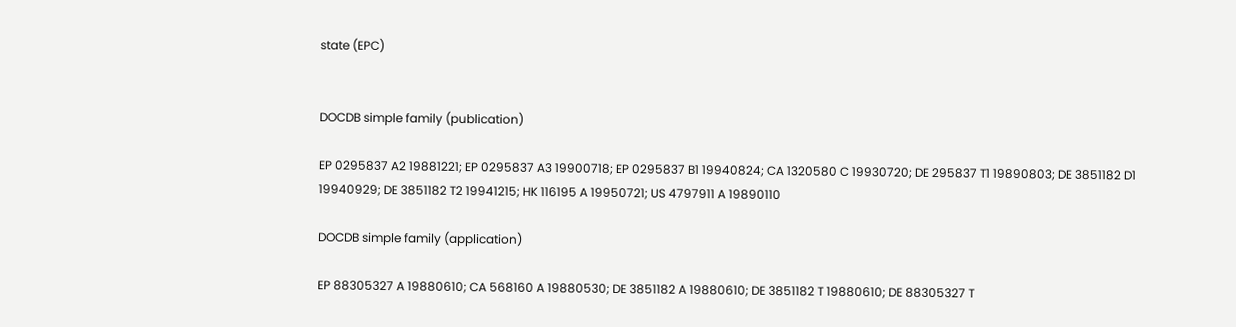state (EPC)


DOCDB simple family (publication)

EP 0295837 A2 19881221; EP 0295837 A3 19900718; EP 0295837 B1 19940824; CA 1320580 C 19930720; DE 295837 T1 19890803; DE 3851182 D1 19940929; DE 3851182 T2 19941215; HK 116195 A 19950721; US 4797911 A 19890110

DOCDB simple family (application)

EP 88305327 A 19880610; CA 568160 A 19880530; DE 3851182 A 19880610; DE 3851182 T 19880610; DE 88305327 T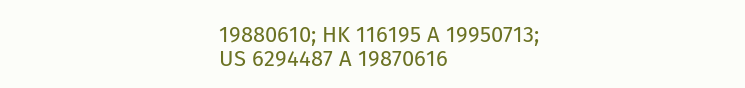19880610; HK 116195 A 19950713; US 6294487 A 19870616